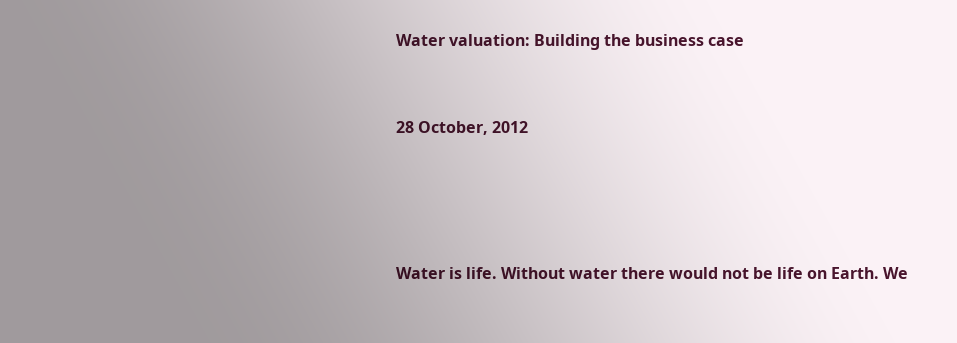Water valuation: Building the business case


28 October, 2012




Water is life. Without water there would not be life on Earth. We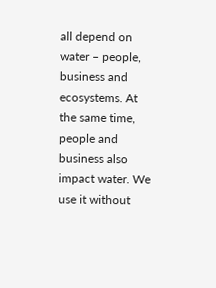all depend on water – people, business and ecosystems. At the same time, people and business also impact water. We use it without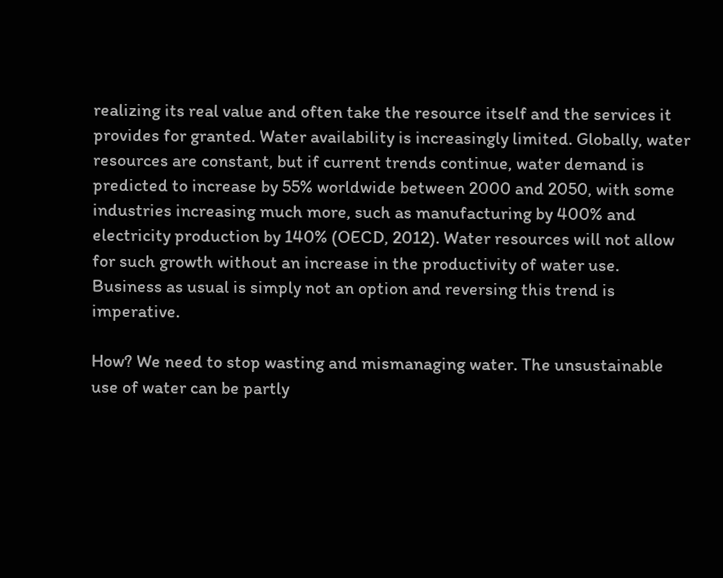realizing its real value and often take the resource itself and the services it provides for granted. Water availability is increasingly limited. Globally, water resources are constant, but if current trends continue, water demand is predicted to increase by 55% worldwide between 2000 and 2050, with some industries increasing much more, such as manufacturing by 400% and electricity production by 140% (OECD, 2012). Water resources will not allow for such growth without an increase in the productivity of water use. Business as usual is simply not an option and reversing this trend is imperative.

How? We need to stop wasting and mismanaging water. The unsustainable use of water can be partly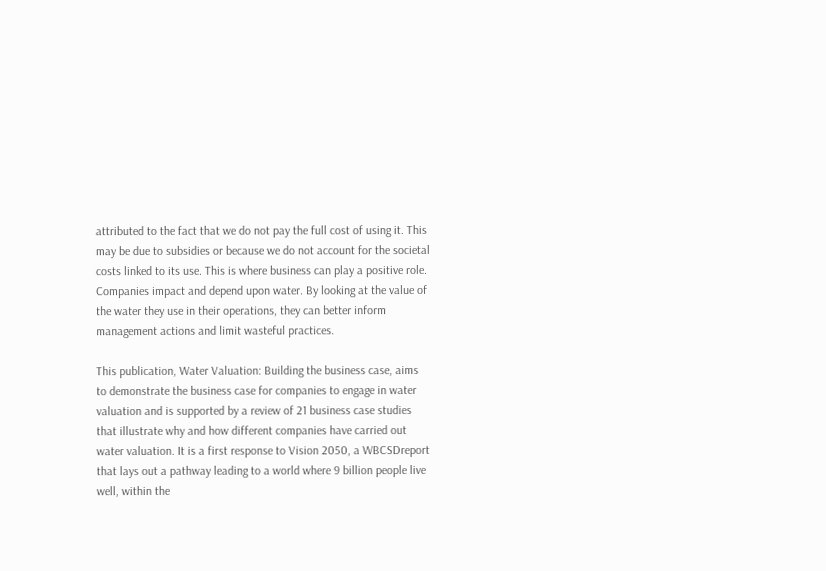attributed to the fact that we do not pay the full cost of using it. This may be due to subsidies or because we do not account for the societal costs linked to its use. This is where business can play a positive role. Companies impact and depend upon water. By looking at the value of the water they use in their operations, they can better inform management actions and limit wasteful practices.

This publication, Water Valuation: Building the business case, aims to demonstrate the business case for companies to engage in water valuation and is supported by a review of 21 business case studies that illustrate why and how different companies have carried out water valuation. It is a first response to Vision 2050, a WBCSDreport that lays out a pathway leading to a world where 9 billion people live well, within the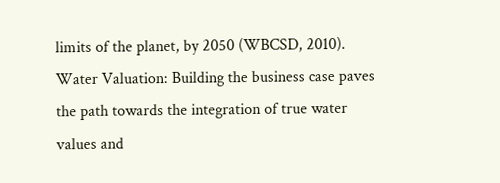limits of the planet, by 2050 (WBCSD, 2010). Water Valuation: Building the business case paves the path towards the integration of true water values and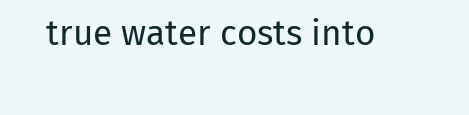true water costs into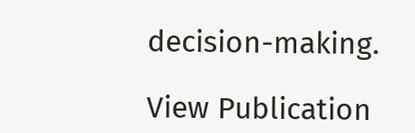decision-making.

View Publication